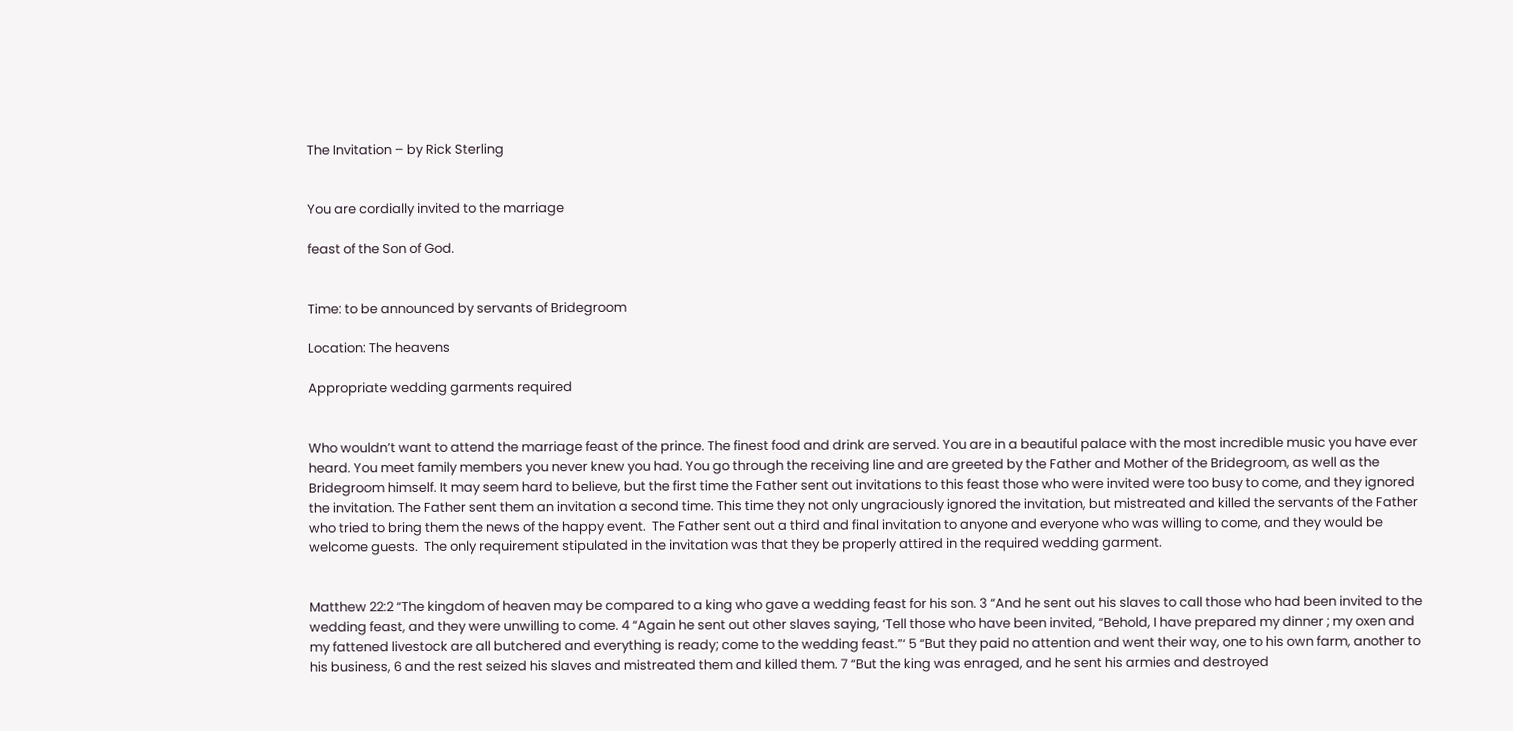The Invitation – by Rick Sterling


You are cordially invited to the marriage

feast of the Son of God.


Time: to be announced by servants of Bridegroom

Location: The heavens

Appropriate wedding garments required


Who wouldn’t want to attend the marriage feast of the prince. The finest food and drink are served. You are in a beautiful palace with the most incredible music you have ever heard. You meet family members you never knew you had. You go through the receiving line and are greeted by the Father and Mother of the Bridegroom, as well as the Bridegroom himself. It may seem hard to believe, but the first time the Father sent out invitations to this feast those who were invited were too busy to come, and they ignored the invitation. The Father sent them an invitation a second time. This time they not only ungraciously ignored the invitation, but mistreated and killed the servants of the Father who tried to bring them the news of the happy event.  The Father sent out a third and final invitation to anyone and everyone who was willing to come, and they would be welcome guests.  The only requirement stipulated in the invitation was that they be properly attired in the required wedding garment.


Matthew 22:2 “The kingdom of heaven may be compared to a king who gave a wedding feast for his son. 3 “And he sent out his slaves to call those who had been invited to the wedding feast, and they were unwilling to come. 4 “Again he sent out other slaves saying, ‘Tell those who have been invited, “Behold, I have prepared my dinner ; my oxen and my fattened livestock are all butchered and everything is ready; come to the wedding feast.”‘ 5 “But they paid no attention and went their way, one to his own farm, another to his business, 6 and the rest seized his slaves and mistreated them and killed them. 7 “But the king was enraged, and he sent his armies and destroyed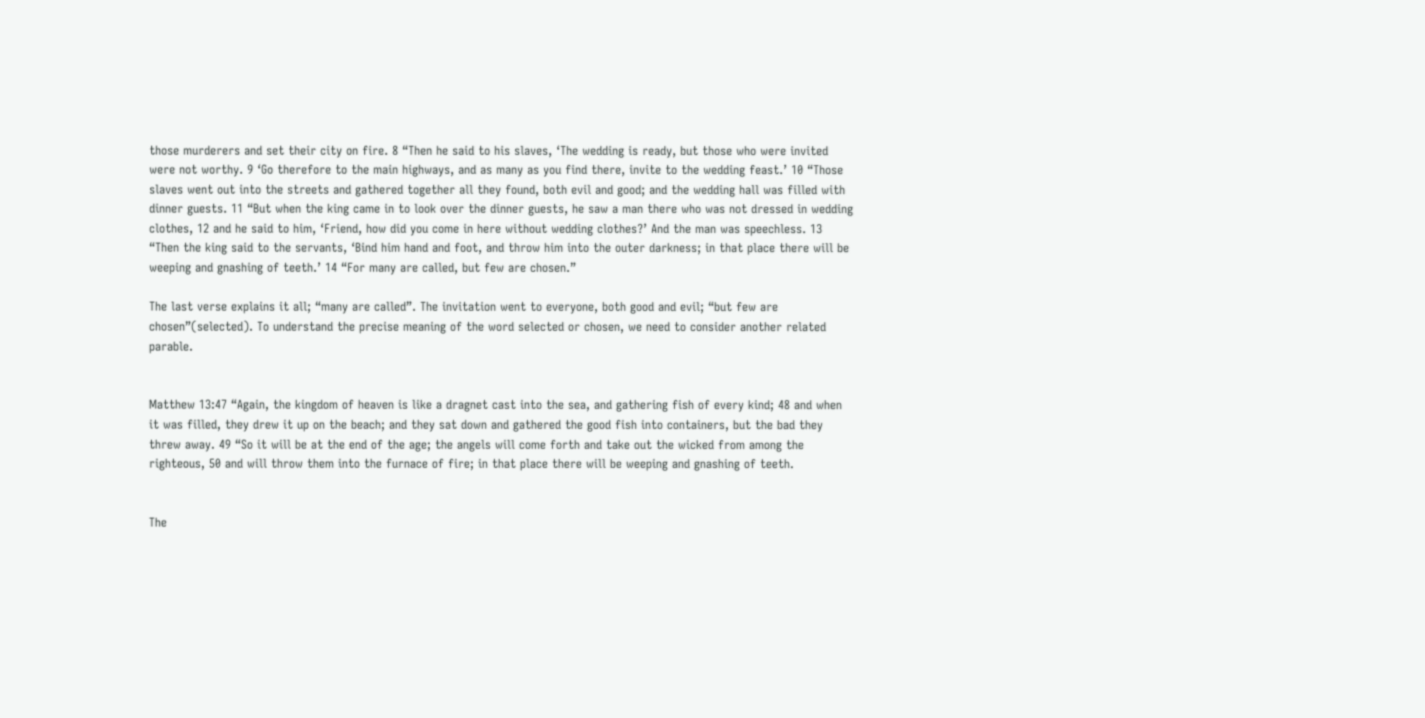those murderers and set their city on fire. 8 “Then he said to his slaves, ‘The wedding is ready, but those who were invited were not worthy. 9 ‘Go therefore to the main highways, and as many as you find there, invite to the wedding feast.’ 10 “Those slaves went out into the streets and gathered together all they found, both evil and good; and the wedding hall was filled with dinner guests. 11 “But when the king came in to look over the dinner guests, he saw a man there who was not dressed in wedding clothes, 12 and he said to him, ‘Friend, how did you come in here without wedding clothes?’ And the man was speechless. 13 “Then the king said to the servants, ‘Bind him hand and foot, and throw him into the outer darkness; in that place there will be weeping and gnashing of teeth.’ 14 “For many are called, but few are chosen.”

The last verse explains it all; “many are called”. The invitation went to everyone, both good and evil; “but few are chosen”(selected). To understand the precise meaning of the word selected or chosen, we need to consider another related parable.


Matthew 13:47 “Again, the kingdom of heaven is like a dragnet cast into the sea, and gathering fish of every kind; 48 and when it was filled, they drew it up on the beach; and they sat down and gathered the good fish into containers, but the bad they threw away. 49 “So it will be at the end of the age; the angels will come forth and take out the wicked from among the righteous, 50 and will throw them into the furnace of fire; in that place there will be weeping and gnashing of teeth.


The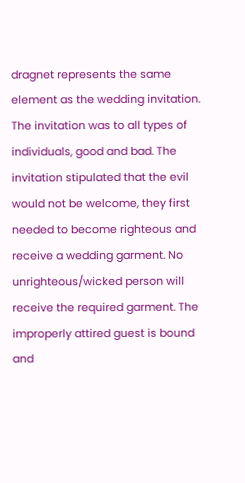dragnet represents the same element as the wedding invitation. The invitation was to all types of individuals, good and bad. The invitation stipulated that the evil would not be welcome, they first needed to become righteous and receive a wedding garment. No unrighteous/wicked person will receive the required garment. The improperly attired guest is bound and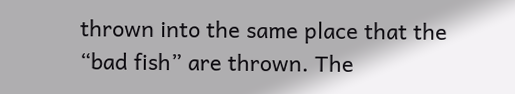thrown into the same place that the “bad fish” are thrown. The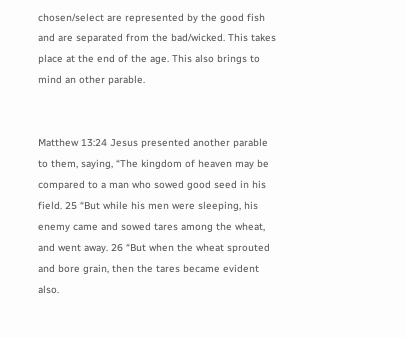chosen/select are represented by the good fish and are separated from the bad/wicked. This takes place at the end of the age. This also brings to mind an other parable.


Matthew 13:24 Jesus presented another parable to them, saying, “The kingdom of heaven may be compared to a man who sowed good seed in his field. 25 “But while his men were sleeping, his enemy came and sowed tares among the wheat, and went away. 26 “But when the wheat sprouted and bore grain, then the tares became evident also.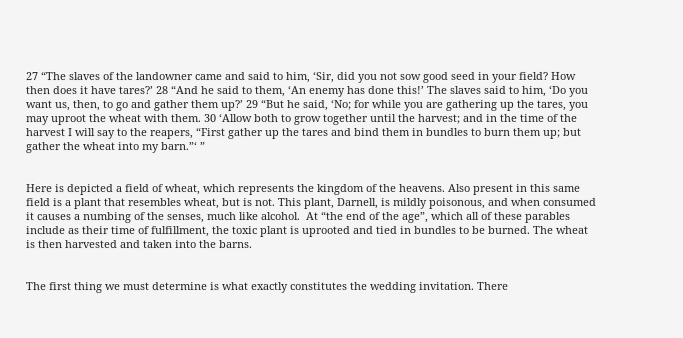27 “The slaves of the landowner came and said to him, ‘Sir, did you not sow good seed in your field? How then does it have tares?’ 28 “And he said to them, ‘An enemy has done this!’ The slaves said to him, ‘Do you want us, then, to go and gather them up?’ 29 “But he said, ‘No; for while you are gathering up the tares, you may uproot the wheat with them. 30 ‘Allow both to grow together until the harvest; and in the time of the harvest I will say to the reapers, “First gather up the tares and bind them in bundles to burn them up; but gather the wheat into my barn.”‘ ”


Here is depicted a field of wheat, which represents the kingdom of the heavens. Also present in this same field is a plant that resembles wheat, but is not. This plant, Darnell, is mildly poisonous, and when consumed it causes a numbing of the senses, much like alcohol.  At “the end of the age”, which all of these parables include as their time of fulfillment, the toxic plant is uprooted and tied in bundles to be burned. The wheat is then harvested and taken into the barns.


The first thing we must determine is what exactly constitutes the wedding invitation. There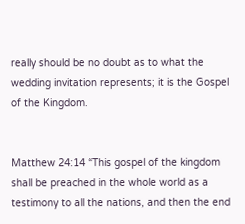really should be no doubt as to what the wedding invitation represents; it is the Gospel of the Kingdom.


Matthew 24:14 “This gospel of the kingdom shall be preached in the whole world as a testimony to all the nations, and then the end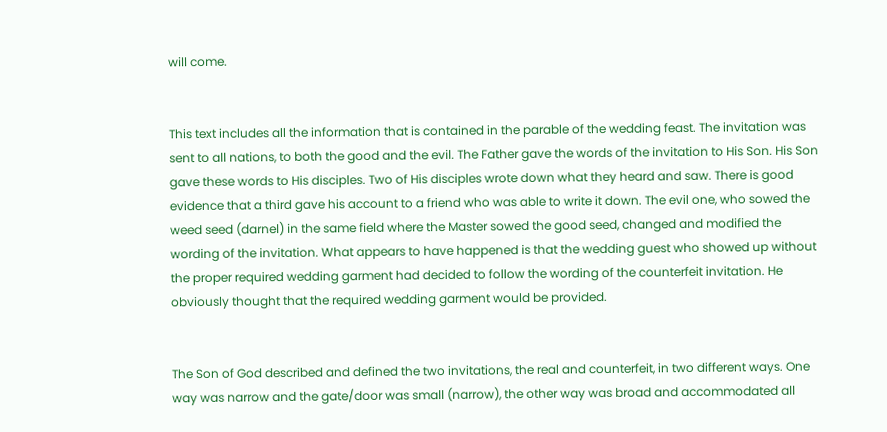will come.


This text includes all the information that is contained in the parable of the wedding feast. The invitation was sent to all nations, to both the good and the evil. The Father gave the words of the invitation to His Son. His Son gave these words to His disciples. Two of His disciples wrote down what they heard and saw. There is good evidence that a third gave his account to a friend who was able to write it down. The evil one, who sowed the weed seed (darnel) in the same field where the Master sowed the good seed, changed and modified the wording of the invitation. What appears to have happened is that the wedding guest who showed up without the proper required wedding garment had decided to follow the wording of the counterfeit invitation. He obviously thought that the required wedding garment would be provided.


The Son of God described and defined the two invitations, the real and counterfeit, in two different ways. One way was narrow and the gate/door was small (narrow), the other way was broad and accommodated all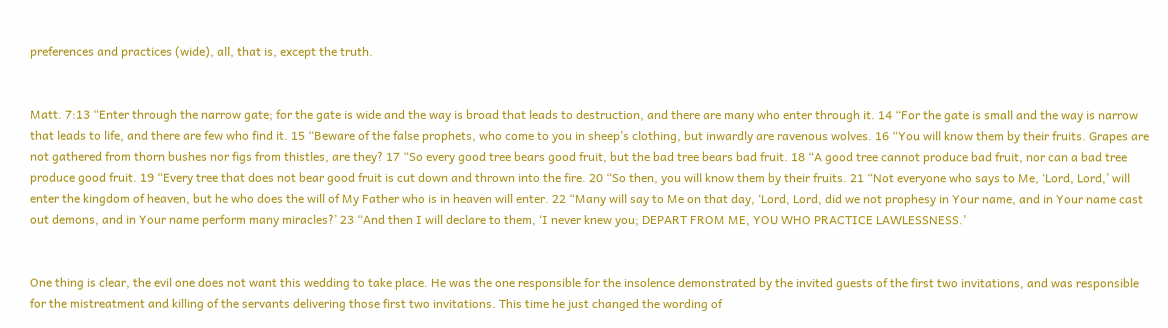preferences and practices (wide), all, that is, except the truth.


Matt. 7:13 “Enter through the narrow gate; for the gate is wide and the way is broad that leads to destruction, and there are many who enter through it. 14 “For the gate is small and the way is narrow that leads to life, and there are few who find it. 15 “Beware of the false prophets, who come to you in sheep’s clothing, but inwardly are ravenous wolves. 16 “You will know them by their fruits. Grapes are not gathered from thorn bushes nor figs from thistles, are they? 17 “So every good tree bears good fruit, but the bad tree bears bad fruit. 18 “A good tree cannot produce bad fruit, nor can a bad tree produce good fruit. 19 “Every tree that does not bear good fruit is cut down and thrown into the fire. 20 “So then, you will know them by their fruits. 21 “Not everyone who says to Me, ‘Lord, Lord,’ will enter the kingdom of heaven, but he who does the will of My Father who is in heaven will enter. 22 “Many will say to Me on that day, ‘Lord, Lord, did we not prophesy in Your name, and in Your name cast out demons, and in Your name perform many miracles?’ 23 “And then I will declare to them, ‘I never knew you; DEPART FROM ME, YOU WHO PRACTICE LAWLESSNESS.’


One thing is clear, the evil one does not want this wedding to take place. He was the one responsible for the insolence demonstrated by the invited guests of the first two invitations, and was responsible for the mistreatment and killing of the servants delivering those first two invitations. This time he just changed the wording of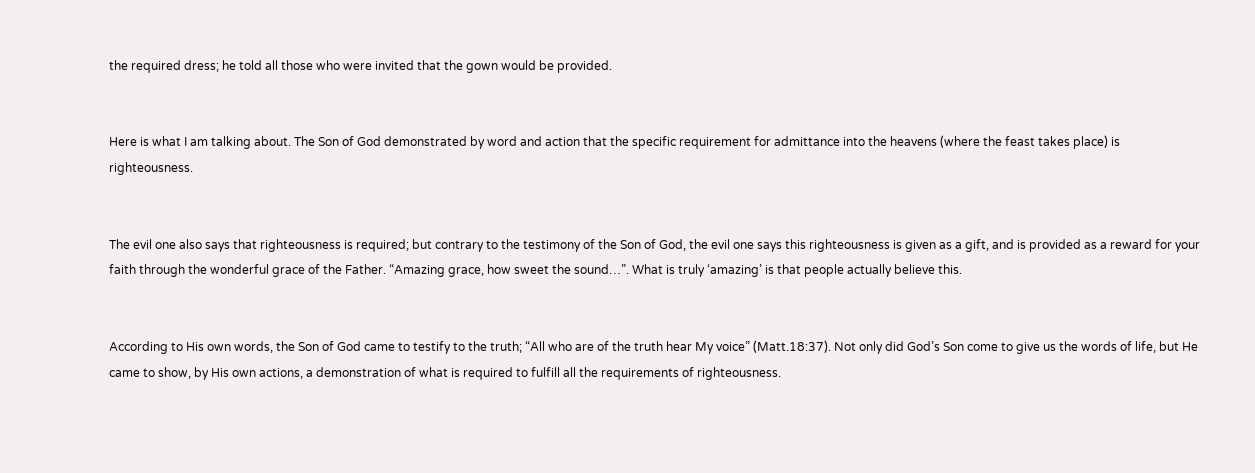the required dress; he told all those who were invited that the gown would be provided.


Here is what I am talking about. The Son of God demonstrated by word and action that the specific requirement for admittance into the heavens (where the feast takes place) is righteousness.


The evil one also says that righteousness is required; but contrary to the testimony of the Son of God, the evil one says this righteousness is given as a gift, and is provided as a reward for your faith through the wonderful grace of the Father. “Amazing grace, how sweet the sound…”. What is truly ‘amazing’ is that people actually believe this.


According to His own words, the Son of God came to testify to the truth; “All who are of the truth hear My voice” (Matt.18:37). Not only did God’s Son come to give us the words of life, but He came to show, by His own actions, a demonstration of what is required to fulfill all the requirements of righteousness.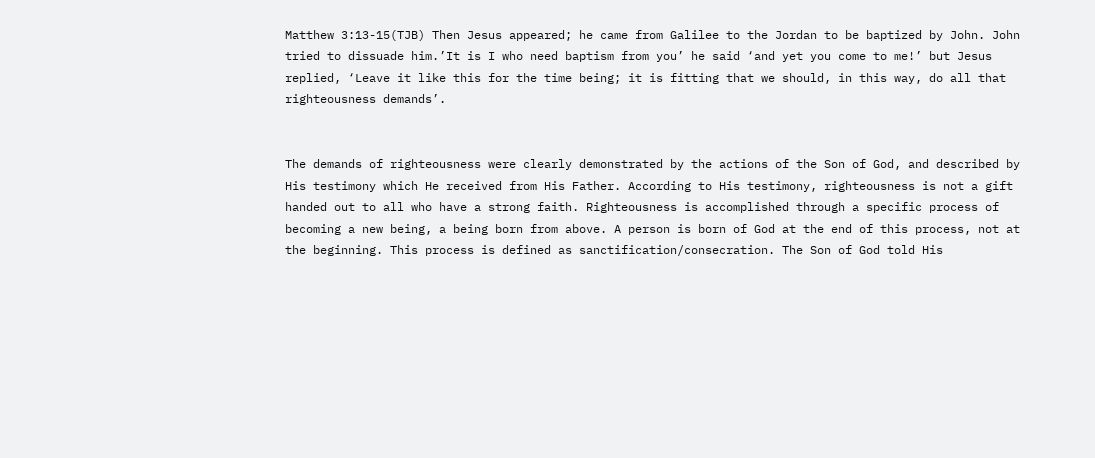Matthew 3:13-15(TJB) Then Jesus appeared; he came from Galilee to the Jordan to be baptized by John. John tried to dissuade him.’It is I who need baptism from you’ he said ‘and yet you come to me!’ but Jesus replied, ‘Leave it like this for the time being; it is fitting that we should, in this way, do all that righteousness demands’.


The demands of righteousness were clearly demonstrated by the actions of the Son of God, and described by His testimony which He received from His Father. According to His testimony, righteousness is not a gift handed out to all who have a strong faith. Righteousness is accomplished through a specific process of becoming a new being, a being born from above. A person is born of God at the end of this process, not at the beginning. This process is defined as sanctification/consecration. The Son of God told His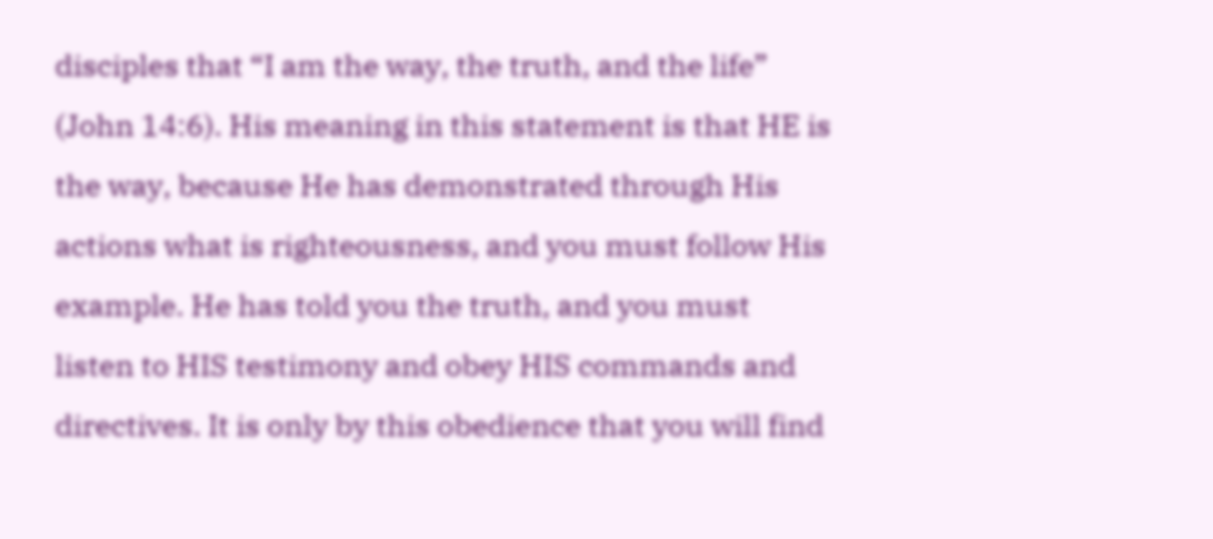disciples that “I am the way, the truth, and the life” (John 14:6). His meaning in this statement is that HE is the way, because He has demonstrated through His actions what is righteousness, and you must follow His example. He has told you the truth, and you must listen to HIS testimony and obey HIS commands and directives. It is only by this obedience that you will find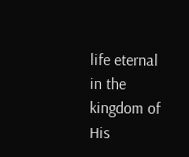life eternal in the kingdom of His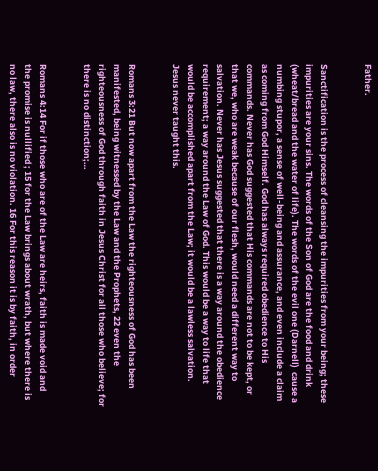Father.


Sanctification is the process of cleansing the impurities from your being; these impurities are your sins. The words of the Son of God are the food and drink (wheat/bread and the water of life). The words of the evil one (Darnell)  cause a numbing stupor, a sense of well-being and assurance, and even include a claim as coming from God Himself. God has always required obedience to His commands. Never has God suggested that His commands are not to be kept, or that we, who are weak because of our flesh, would need a different way to salvation. Never has Jesus suggested that there is a way around the obedience requirement; a way around the Law of God. This would be a way to life that would be accomplished apart from the Law; it would be a lawless salvation. Jesus never taught this.


Romans 3:21 But now apart from the Law the righteousness of God has been manifested, being witnessed by the Law and the Prophets, 22 even the righteousness of God through faith in Jesus Christ for all those who believe; for there is no distinction;…


Romans 4:14 For if those who are of the Law are heirs, faith is made void and the promise is nullified ; 15 for the Law brings about wrath, but where there is no law, there also is no violation. 16 For this reason it is by faith, in order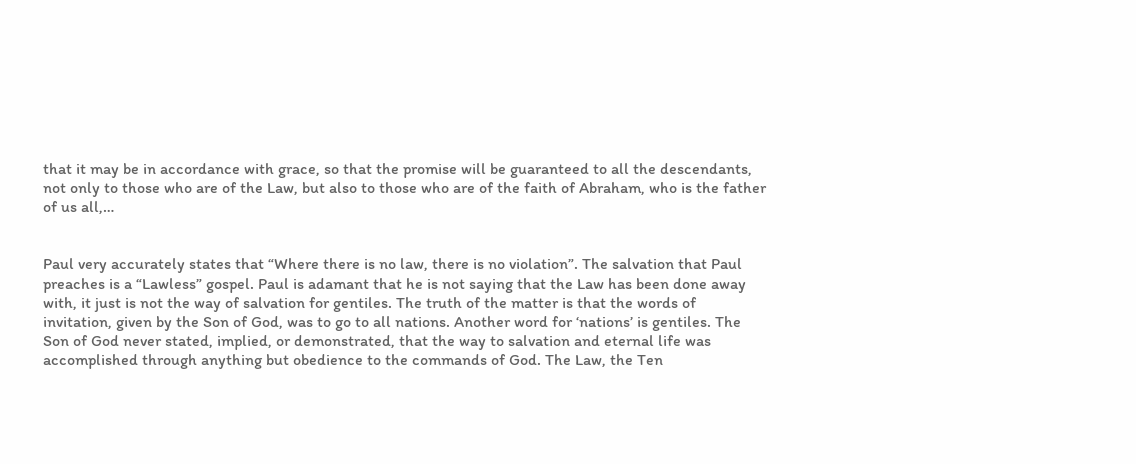that it may be in accordance with grace, so that the promise will be guaranteed to all the descendants, not only to those who are of the Law, but also to those who are of the faith of Abraham, who is the father of us all,…


Paul very accurately states that “Where there is no law, there is no violation”. The salvation that Paul preaches is a “Lawless” gospel. Paul is adamant that he is not saying that the Law has been done away with, it just is not the way of salvation for gentiles. The truth of the matter is that the words of invitation, given by the Son of God, was to go to all nations. Another word for ‘nations’ is gentiles. The Son of God never stated, implied, or demonstrated, that the way to salvation and eternal life was accomplished through anything but obedience to the commands of God. The Law, the Ten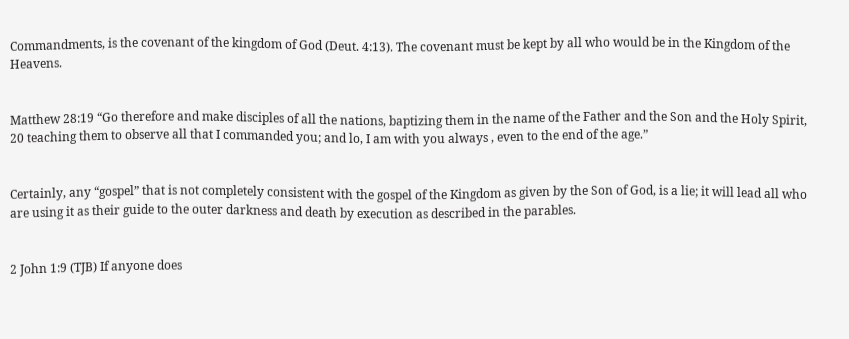Commandments, is the covenant of the kingdom of God (Deut. 4:13). The covenant must be kept by all who would be in the Kingdom of the Heavens.


Matthew 28:19 “Go therefore and make disciples of all the nations, baptizing them in the name of the Father and the Son and the Holy Spirit, 20 teaching them to observe all that I commanded you; and lo, I am with you always , even to the end of the age.”


Certainly, any “gospel” that is not completely consistent with the gospel of the Kingdom as given by the Son of God, is a lie; it will lead all who are using it as their guide to the outer darkness and death by execution as described in the parables.


2 John 1:9 (TJB) If anyone does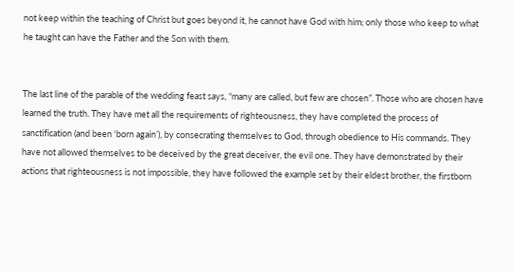not keep within the teaching of Christ but goes beyond it, he cannot have God with him; only those who keep to what he taught can have the Father and the Son with them.


The last line of the parable of the wedding feast says, “many are called, but few are chosen”. Those who are chosen have learned the truth. They have met all the requirements of righteousness, they have completed the process of sanctification (and been ‘born again’), by consecrating themselves to God, through obedience to His commands. They have not allowed themselves to be deceived by the great deceiver, the evil one. They have demonstrated by their actions that righteousness is not impossible, they have followed the example set by their eldest brother, the firstborn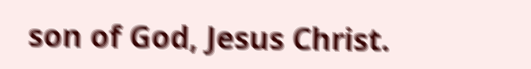son of God, Jesus Christ.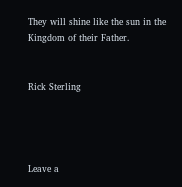They will shine like the sun in the Kingdom of their Father.


Rick Sterling




Leave a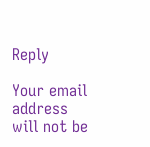Reply

Your email address will not be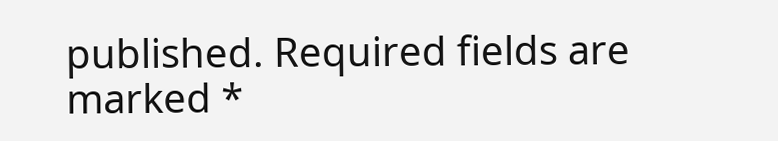published. Required fields are marked *